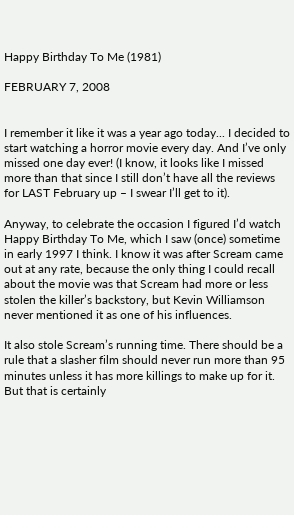Happy Birthday To Me (1981)

FEBRUARY 7, 2008


I remember it like it was a year ago today... I decided to start watching a horror movie every day. And I’ve only missed one day ever! (I know, it looks like I missed more than that since I still don’t have all the reviews for LAST February up – I swear I’ll get to it).

Anyway, to celebrate the occasion I figured I’d watch Happy Birthday To Me, which I saw (once) sometime in early 1997 I think. I know it was after Scream came out at any rate, because the only thing I could recall about the movie was that Scream had more or less stolen the killer’s backstory, but Kevin Williamson never mentioned it as one of his influences.

It also stole Scream’s running time. There should be a rule that a slasher film should never run more than 95 minutes unless it has more killings to make up for it. But that is certainly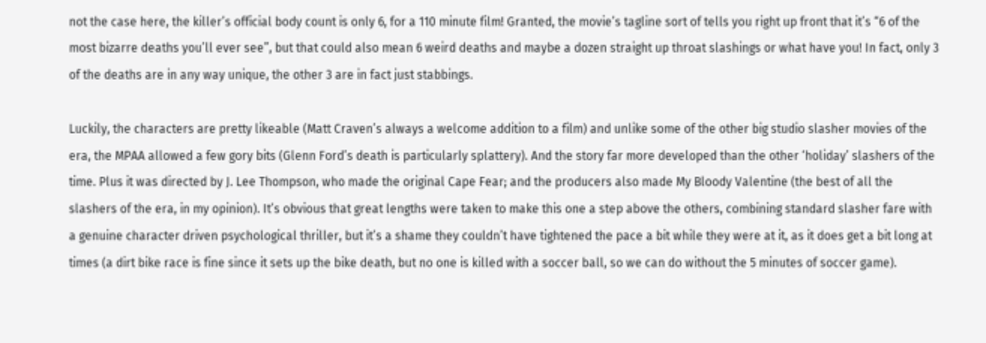not the case here, the killer’s official body count is only 6, for a 110 minute film! Granted, the movie’s tagline sort of tells you right up front that it’s “6 of the most bizarre deaths you’ll ever see”, but that could also mean 6 weird deaths and maybe a dozen straight up throat slashings or what have you! In fact, only 3 of the deaths are in any way unique, the other 3 are in fact just stabbings.

Luckily, the characters are pretty likeable (Matt Craven’s always a welcome addition to a film) and unlike some of the other big studio slasher movies of the era, the MPAA allowed a few gory bits (Glenn Ford’s death is particularly splattery). And the story far more developed than the other ‘holiday’ slashers of the time. Plus it was directed by J. Lee Thompson, who made the original Cape Fear; and the producers also made My Bloody Valentine (the best of all the slashers of the era, in my opinion). It’s obvious that great lengths were taken to make this one a step above the others, combining standard slasher fare with a genuine character driven psychological thriller, but it’s a shame they couldn’t have tightened the pace a bit while they were at it, as it does get a bit long at times (a dirt bike race is fine since it sets up the bike death, but no one is killed with a soccer ball, so we can do without the 5 minutes of soccer game).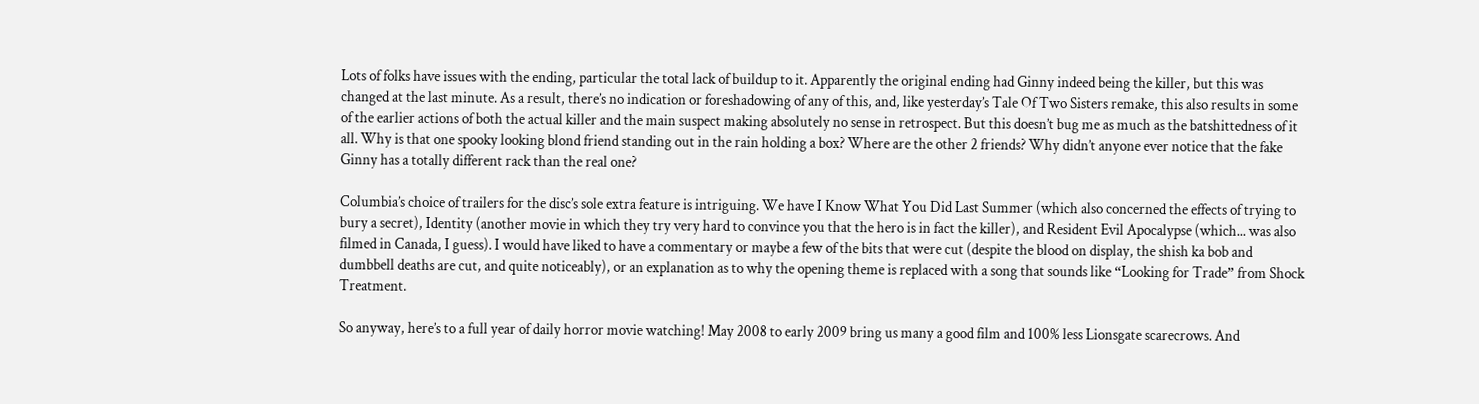Lots of folks have issues with the ending, particular the total lack of buildup to it. Apparently the original ending had Ginny indeed being the killer, but this was changed at the last minute. As a result, there’s no indication or foreshadowing of any of this, and, like yesterday’s Tale Of Two Sisters remake, this also results in some of the earlier actions of both the actual killer and the main suspect making absolutely no sense in retrospect. But this doesn’t bug me as much as the batshittedness of it all. Why is that one spooky looking blond friend standing out in the rain holding a box? Where are the other 2 friends? Why didn’t anyone ever notice that the fake Ginny has a totally different rack than the real one?

Columbia’s choice of trailers for the disc’s sole extra feature is intriguing. We have I Know What You Did Last Summer (which also concerned the effects of trying to bury a secret), Identity (another movie in which they try very hard to convince you that the hero is in fact the killer), and Resident Evil Apocalypse (which... was also filmed in Canada, I guess). I would have liked to have a commentary or maybe a few of the bits that were cut (despite the blood on display, the shish ka bob and dumbbell deaths are cut, and quite noticeably), or an explanation as to why the opening theme is replaced with a song that sounds like “Looking for Trade” from Shock Treatment.

So anyway, here’s to a full year of daily horror movie watching! May 2008 to early 2009 bring us many a good film and 100% less Lionsgate scarecrows. And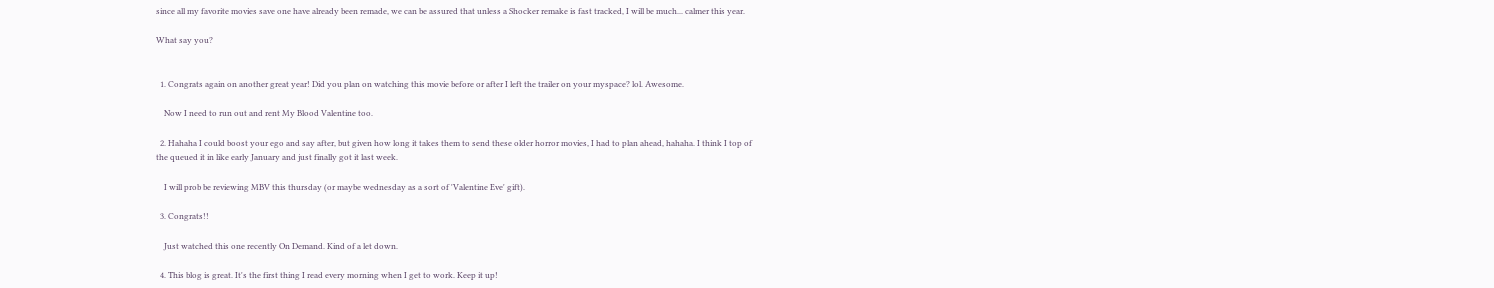since all my favorite movies save one have already been remade, we can be assured that unless a Shocker remake is fast tracked, I will be much... calmer this year.

What say you?


  1. Congrats again on another great year! Did you plan on watching this movie before or after I left the trailer on your myspace? lol. Awesome.

    Now I need to run out and rent My Blood Valentine too.

  2. Hahaha I could boost your ego and say after, but given how long it takes them to send these older horror movies, I had to plan ahead, hahaha. I think I top of the queued it in like early January and just finally got it last week.

    I will prob be reviewing MBV this thursday (or maybe wednesday as a sort of 'Valentine Eve' gift).

  3. Congrats!!

    Just watched this one recently On Demand. Kind of a let down.

  4. This blog is great. It's the first thing I read every morning when I get to work. Keep it up!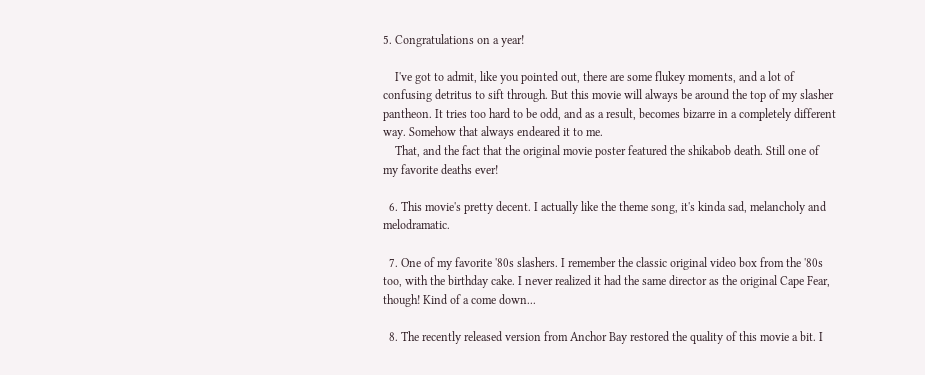5. Congratulations on a year!

    I've got to admit, like you pointed out, there are some flukey moments, and a lot of confusing detritus to sift through. But this movie will always be around the top of my slasher pantheon. It tries too hard to be odd, and as a result, becomes bizarre in a completely different way. Somehow that always endeared it to me.
    That, and the fact that the original movie poster featured the shikabob death. Still one of my favorite deaths ever!

  6. This movie's pretty decent. I actually like the theme song, it's kinda sad, melancholy and melodramatic.

  7. One of my favorite '80s slashers. I remember the classic original video box from the '80s too, with the birthday cake. I never realized it had the same director as the original Cape Fear, though! Kind of a come down...

  8. The recently released version from Anchor Bay restored the quality of this movie a bit. I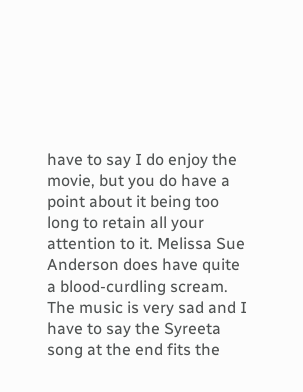have to say I do enjoy the movie, but you do have a point about it being too long to retain all your attention to it. Melissa Sue Anderson does have quite a blood-curdling scream. The music is very sad and I have to say the Syreeta song at the end fits the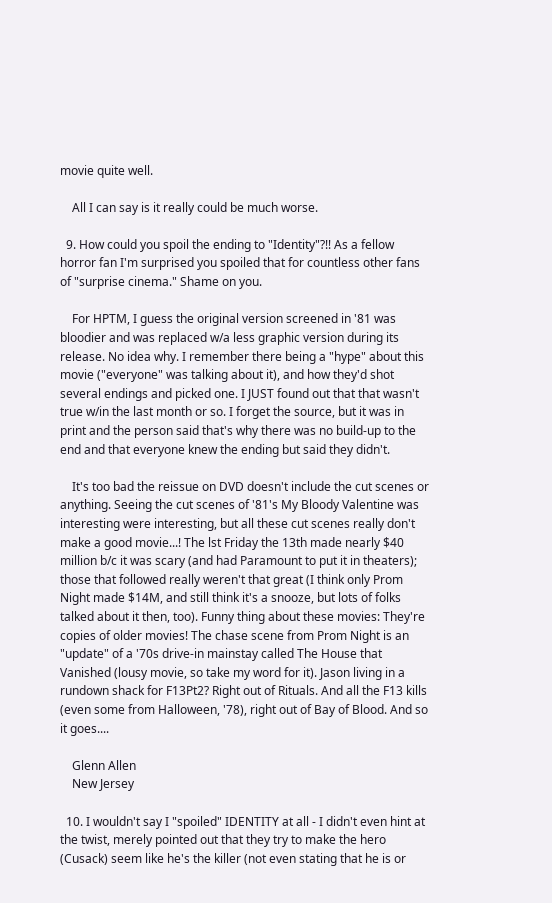movie quite well.

    All I can say is it really could be much worse.

  9. How could you spoil the ending to "Identity"?!! As a fellow horror fan I'm surprised you spoiled that for countless other fans of "surprise cinema." Shame on you.

    For HPTM, I guess the original version screened in '81 was bloodier and was replaced w/a less graphic version during its release. No idea why. I remember there being a "hype" about this movie ("everyone" was talking about it), and how they'd shot several endings and picked one. I JUST found out that that wasn't true w/in the last month or so. I forget the source, but it was in print and the person said that's why there was no build-up to the end and that everyone knew the ending but said they didn't.

    It's too bad the reissue on DVD doesn't include the cut scenes or anything. Seeing the cut scenes of '81's My Bloody Valentine was interesting were interesting, but all these cut scenes really don't make a good movie...! The lst Friday the 13th made nearly $40 million b/c it was scary (and had Paramount to put it in theaters); those that followed really weren't that great (I think only Prom Night made $14M, and still think it's a snooze, but lots of folks talked about it then, too). Funny thing about these movies: They're copies of older movies! The chase scene from Prom Night is an "update" of a '70s drive-in mainstay called The House that Vanished (lousy movie, so take my word for it). Jason living in a rundown shack for F13Pt2? Right out of Rituals. And all the F13 kills (even some from Halloween, '78), right out of Bay of Blood. And so it goes....

    Glenn Allen
    New Jersey

  10. I wouldn't say I "spoiled" IDENTITY at all - I didn't even hint at the twist, merely pointed out that they try to make the hero (Cusack) seem like he's the killer (not even stating that he is or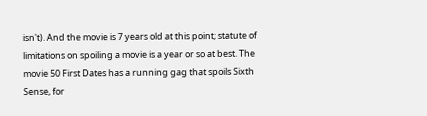isn't). And the movie is 7 years old at this point; statute of limitations on spoiling a movie is a year or so at best. The movie 50 First Dates has a running gag that spoils Sixth Sense, for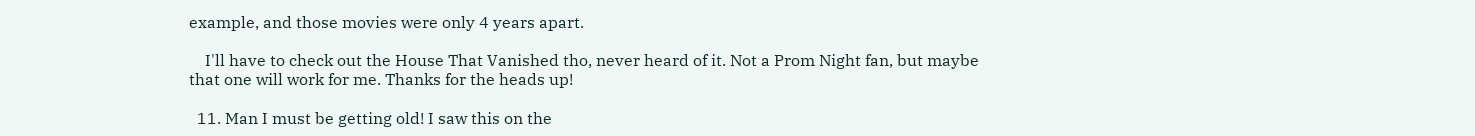example, and those movies were only 4 years apart.

    I'll have to check out the House That Vanished tho, never heard of it. Not a Prom Night fan, but maybe that one will work for me. Thanks for the heads up!

  11. Man I must be getting old! I saw this on the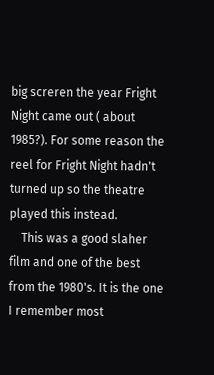big screren the year Fright Night came out ( about 1985?). For some reason the reel for Fright Night hadn't turned up so the theatre played this instead.
    This was a good slaher film and one of the best from the 1980's. It is the one I remember most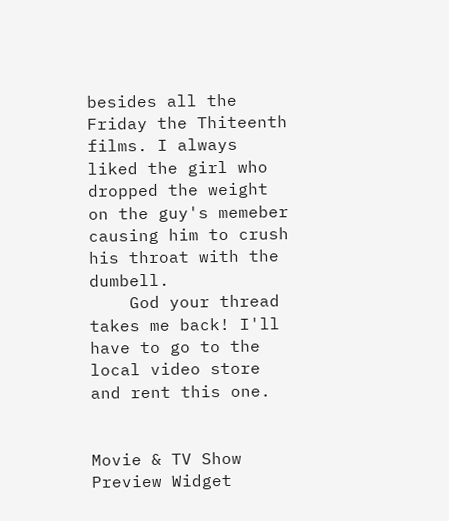besides all the Friday the Thiteenth films. I always liked the girl who dropped the weight on the guy's memeber causing him to crush his throat with the dumbell.
    God your thread takes me back! I'll have to go to the local video store and rent this one.


Movie & TV Show Preview Widget